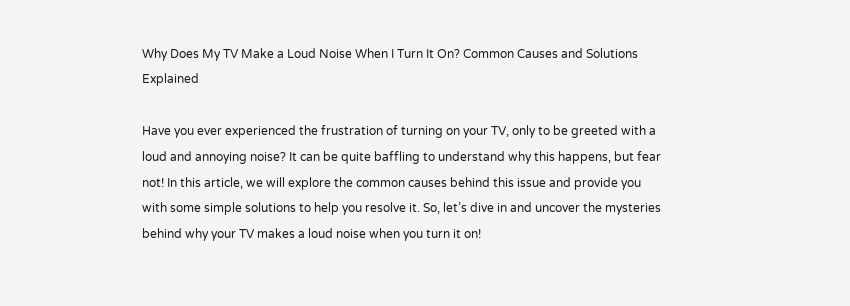Why Does My TV Make a Loud Noise When I Turn It On? Common Causes and Solutions Explained

Have you ever experienced the frustration of turning on your TV, only to be greeted with a loud and annoying noise? It can be quite baffling to understand why this happens, but fear not! In this article, we will explore the common causes behind this issue and provide you with some simple solutions to help you resolve it. So, let’s dive in and uncover the mysteries behind why your TV makes a loud noise when you turn it on!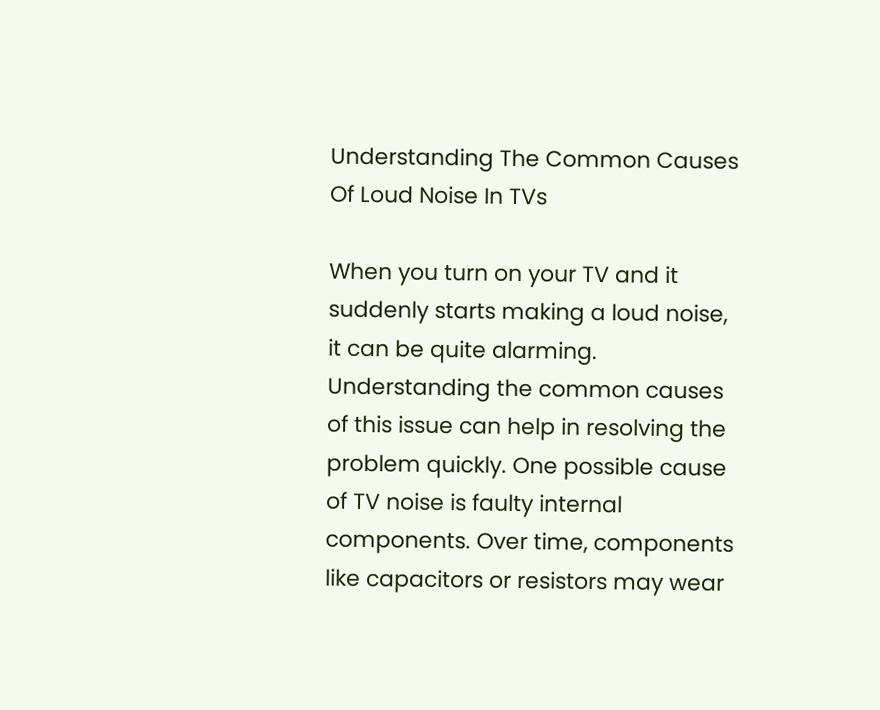Understanding The Common Causes Of Loud Noise In TVs

When you turn on your TV and it suddenly starts making a loud noise, it can be quite alarming. Understanding the common causes of this issue can help in resolving the problem quickly. One possible cause of TV noise is faulty internal components. Over time, components like capacitors or resistors may wear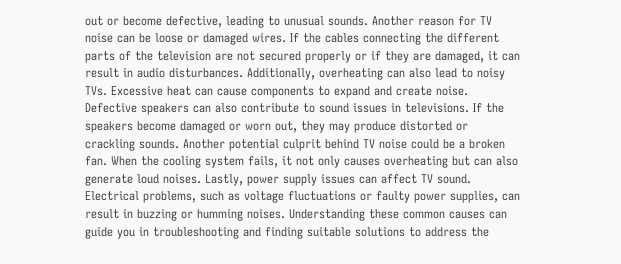out or become defective, leading to unusual sounds. Another reason for TV noise can be loose or damaged wires. If the cables connecting the different parts of the television are not secured properly or if they are damaged, it can result in audio disturbances. Additionally, overheating can also lead to noisy TVs. Excessive heat can cause components to expand and create noise. Defective speakers can also contribute to sound issues in televisions. If the speakers become damaged or worn out, they may produce distorted or crackling sounds. Another potential culprit behind TV noise could be a broken fan. When the cooling system fails, it not only causes overheating but can also generate loud noises. Lastly, power supply issues can affect TV sound. Electrical problems, such as voltage fluctuations or faulty power supplies, can result in buzzing or humming noises. Understanding these common causes can guide you in troubleshooting and finding suitable solutions to address the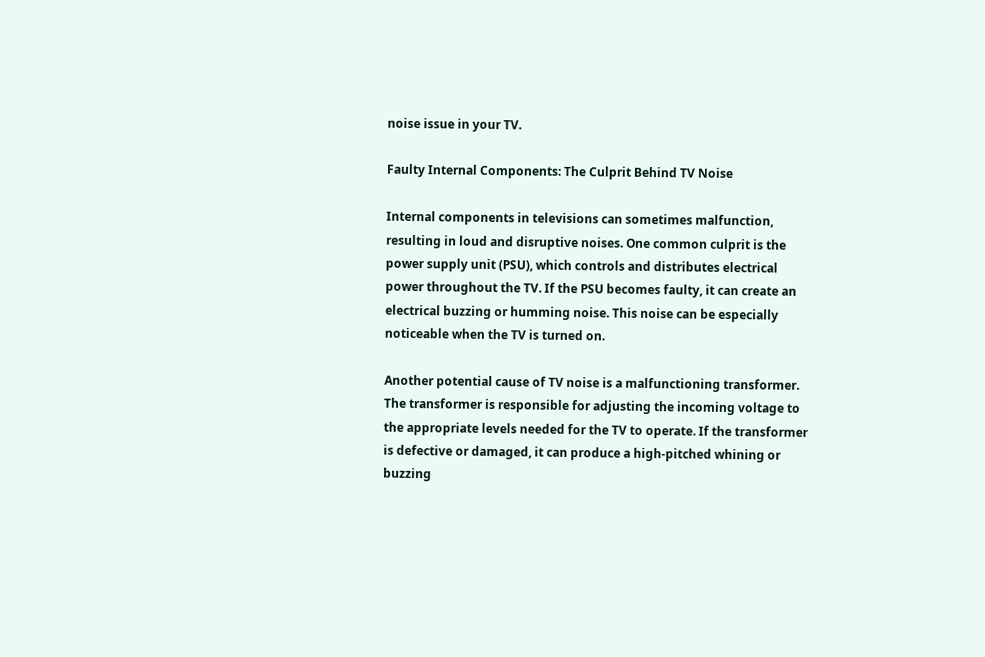noise issue in your TV.

Faulty Internal Components: The Culprit Behind TV Noise

Internal components in televisions can sometimes malfunction, resulting in loud and disruptive noises. One common culprit is the power supply unit (PSU), which controls and distributes electrical power throughout the TV. If the PSU becomes faulty, it can create an electrical buzzing or humming noise. This noise can be especially noticeable when the TV is turned on.

Another potential cause of TV noise is a malfunctioning transformer. The transformer is responsible for adjusting the incoming voltage to the appropriate levels needed for the TV to operate. If the transformer is defective or damaged, it can produce a high-pitched whining or buzzing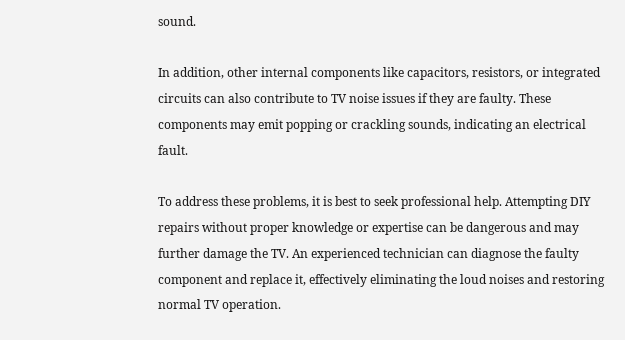sound.

In addition, other internal components like capacitors, resistors, or integrated circuits can also contribute to TV noise issues if they are faulty. These components may emit popping or crackling sounds, indicating an electrical fault.

To address these problems, it is best to seek professional help. Attempting DIY repairs without proper knowledge or expertise can be dangerous and may further damage the TV. An experienced technician can diagnose the faulty component and replace it, effectively eliminating the loud noises and restoring normal TV operation.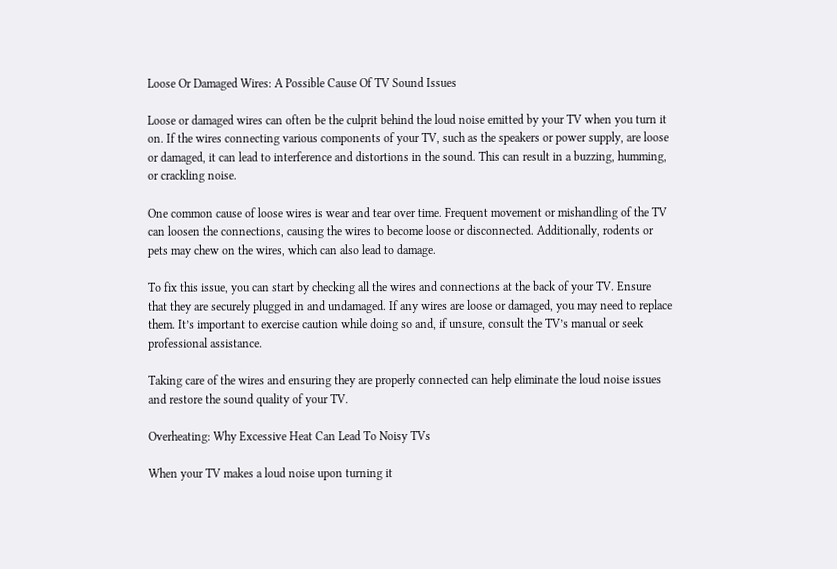Loose Or Damaged Wires: A Possible Cause Of TV Sound Issues

Loose or damaged wires can often be the culprit behind the loud noise emitted by your TV when you turn it on. If the wires connecting various components of your TV, such as the speakers or power supply, are loose or damaged, it can lead to interference and distortions in the sound. This can result in a buzzing, humming, or crackling noise.

One common cause of loose wires is wear and tear over time. Frequent movement or mishandling of the TV can loosen the connections, causing the wires to become loose or disconnected. Additionally, rodents or pets may chew on the wires, which can also lead to damage.

To fix this issue, you can start by checking all the wires and connections at the back of your TV. Ensure that they are securely plugged in and undamaged. If any wires are loose or damaged, you may need to replace them. It’s important to exercise caution while doing so and, if unsure, consult the TV’s manual or seek professional assistance.

Taking care of the wires and ensuring they are properly connected can help eliminate the loud noise issues and restore the sound quality of your TV.

Overheating: Why Excessive Heat Can Lead To Noisy TVs

When your TV makes a loud noise upon turning it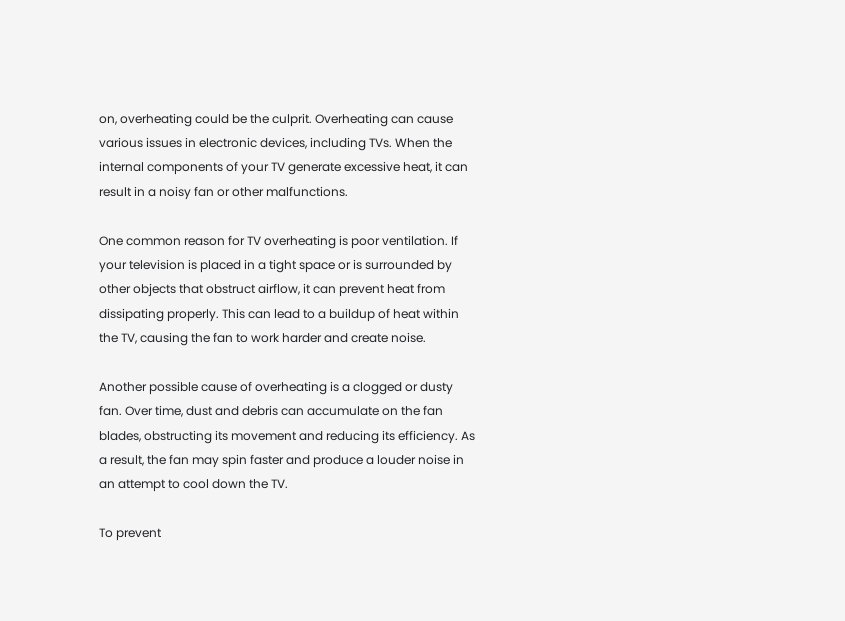on, overheating could be the culprit. Overheating can cause various issues in electronic devices, including TVs. When the internal components of your TV generate excessive heat, it can result in a noisy fan or other malfunctions.

One common reason for TV overheating is poor ventilation. If your television is placed in a tight space or is surrounded by other objects that obstruct airflow, it can prevent heat from dissipating properly. This can lead to a buildup of heat within the TV, causing the fan to work harder and create noise.

Another possible cause of overheating is a clogged or dusty fan. Over time, dust and debris can accumulate on the fan blades, obstructing its movement and reducing its efficiency. As a result, the fan may spin faster and produce a louder noise in an attempt to cool down the TV.

To prevent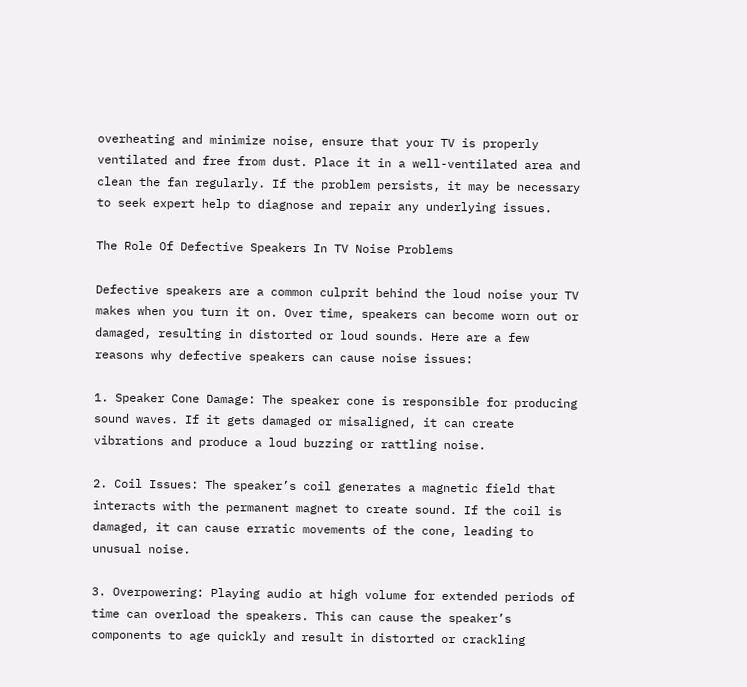overheating and minimize noise, ensure that your TV is properly ventilated and free from dust. Place it in a well-ventilated area and clean the fan regularly. If the problem persists, it may be necessary to seek expert help to diagnose and repair any underlying issues.

The Role Of Defective Speakers In TV Noise Problems

Defective speakers are a common culprit behind the loud noise your TV makes when you turn it on. Over time, speakers can become worn out or damaged, resulting in distorted or loud sounds. Here are a few reasons why defective speakers can cause noise issues:

1. Speaker Cone Damage: The speaker cone is responsible for producing sound waves. If it gets damaged or misaligned, it can create vibrations and produce a loud buzzing or rattling noise.

2. Coil Issues: The speaker’s coil generates a magnetic field that interacts with the permanent magnet to create sound. If the coil is damaged, it can cause erratic movements of the cone, leading to unusual noise.

3. Overpowering: Playing audio at high volume for extended periods of time can overload the speakers. This can cause the speaker’s components to age quickly and result in distorted or crackling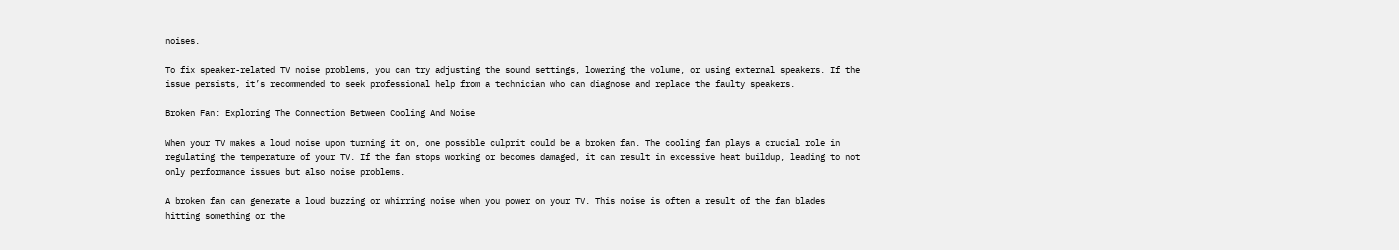noises.

To fix speaker-related TV noise problems, you can try adjusting the sound settings, lowering the volume, or using external speakers. If the issue persists, it’s recommended to seek professional help from a technician who can diagnose and replace the faulty speakers.

Broken Fan: Exploring The Connection Between Cooling And Noise

When your TV makes a loud noise upon turning it on, one possible culprit could be a broken fan. The cooling fan plays a crucial role in regulating the temperature of your TV. If the fan stops working or becomes damaged, it can result in excessive heat buildup, leading to not only performance issues but also noise problems.

A broken fan can generate a loud buzzing or whirring noise when you power on your TV. This noise is often a result of the fan blades hitting something or the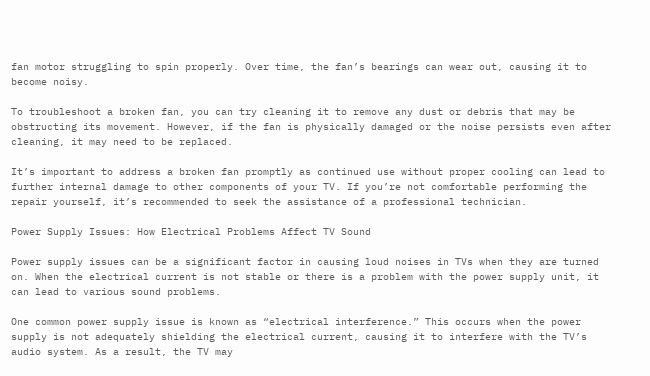fan motor struggling to spin properly. Over time, the fan’s bearings can wear out, causing it to become noisy.

To troubleshoot a broken fan, you can try cleaning it to remove any dust or debris that may be obstructing its movement. However, if the fan is physically damaged or the noise persists even after cleaning, it may need to be replaced.

It’s important to address a broken fan promptly as continued use without proper cooling can lead to further internal damage to other components of your TV. If you’re not comfortable performing the repair yourself, it’s recommended to seek the assistance of a professional technician.

Power Supply Issues: How Electrical Problems Affect TV Sound

Power supply issues can be a significant factor in causing loud noises in TVs when they are turned on. When the electrical current is not stable or there is a problem with the power supply unit, it can lead to various sound problems.

One common power supply issue is known as “electrical interference.” This occurs when the power supply is not adequately shielding the electrical current, causing it to interfere with the TV’s audio system. As a result, the TV may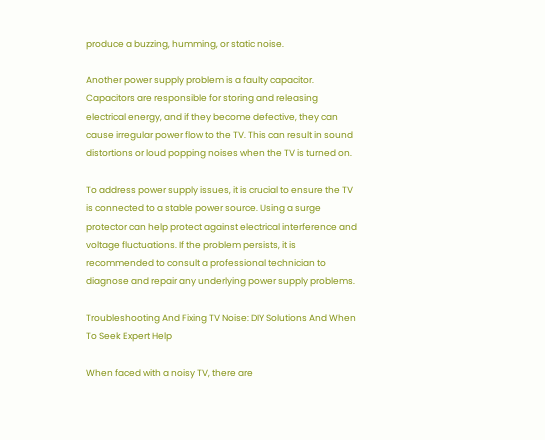produce a buzzing, humming, or static noise.

Another power supply problem is a faulty capacitor. Capacitors are responsible for storing and releasing electrical energy, and if they become defective, they can cause irregular power flow to the TV. This can result in sound distortions or loud popping noises when the TV is turned on.

To address power supply issues, it is crucial to ensure the TV is connected to a stable power source. Using a surge protector can help protect against electrical interference and voltage fluctuations. If the problem persists, it is recommended to consult a professional technician to diagnose and repair any underlying power supply problems.

Troubleshooting And Fixing TV Noise: DIY Solutions And When To Seek Expert Help

When faced with a noisy TV, there are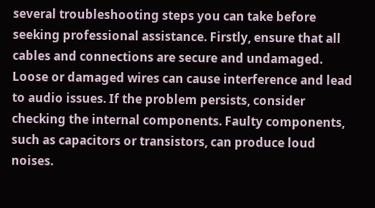several troubleshooting steps you can take before seeking professional assistance. Firstly, ensure that all cables and connections are secure and undamaged. Loose or damaged wires can cause interference and lead to audio issues. If the problem persists, consider checking the internal components. Faulty components, such as capacitors or transistors, can produce loud noises.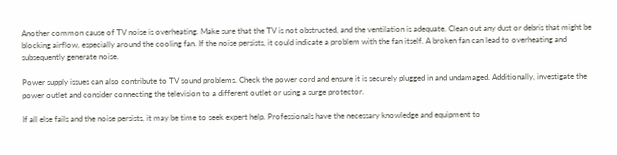Another common cause of TV noise is overheating. Make sure that the TV is not obstructed, and the ventilation is adequate. Clean out any dust or debris that might be blocking airflow, especially around the cooling fan. If the noise persists, it could indicate a problem with the fan itself. A broken fan can lead to overheating and subsequently generate noise.

Power supply issues can also contribute to TV sound problems. Check the power cord and ensure it is securely plugged in and undamaged. Additionally, investigate the power outlet and consider connecting the television to a different outlet or using a surge protector.

If all else fails and the noise persists, it may be time to seek expert help. Professionals have the necessary knowledge and equipment to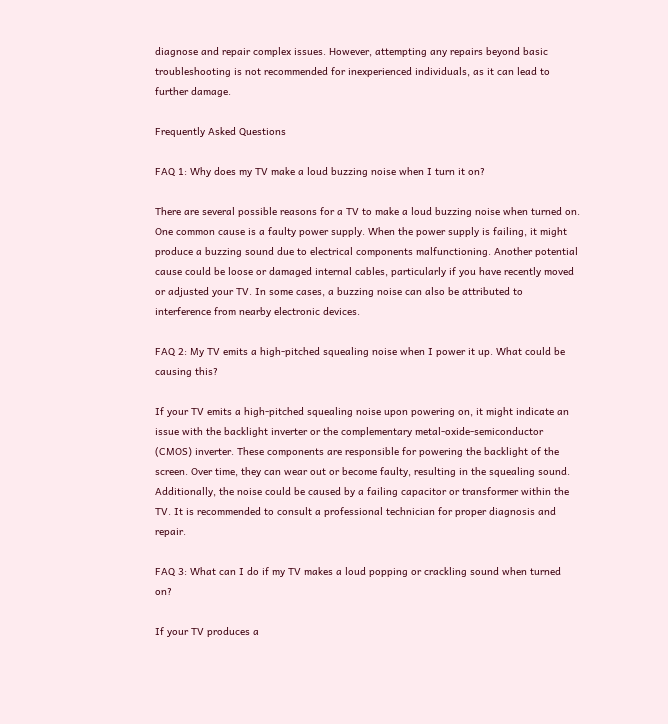diagnose and repair complex issues. However, attempting any repairs beyond basic troubleshooting is not recommended for inexperienced individuals, as it can lead to further damage.

Frequently Asked Questions

FAQ 1: Why does my TV make a loud buzzing noise when I turn it on?

There are several possible reasons for a TV to make a loud buzzing noise when turned on. One common cause is a faulty power supply. When the power supply is failing, it might produce a buzzing sound due to electrical components malfunctioning. Another potential cause could be loose or damaged internal cables, particularly if you have recently moved or adjusted your TV. In some cases, a buzzing noise can also be attributed to interference from nearby electronic devices.

FAQ 2: My TV emits a high-pitched squealing noise when I power it up. What could be causing this?

If your TV emits a high-pitched squealing noise upon powering on, it might indicate an issue with the backlight inverter or the complementary metal-oxide-semiconductor (CMOS) inverter. These components are responsible for powering the backlight of the screen. Over time, they can wear out or become faulty, resulting in the squealing sound. Additionally, the noise could be caused by a failing capacitor or transformer within the TV. It is recommended to consult a professional technician for proper diagnosis and repair.

FAQ 3: What can I do if my TV makes a loud popping or crackling sound when turned on?

If your TV produces a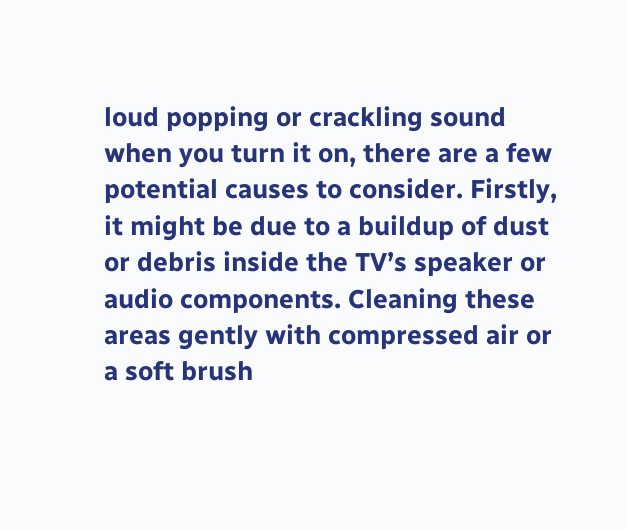loud popping or crackling sound when you turn it on, there are a few potential causes to consider. Firstly, it might be due to a buildup of dust or debris inside the TV’s speaker or audio components. Cleaning these areas gently with compressed air or a soft brush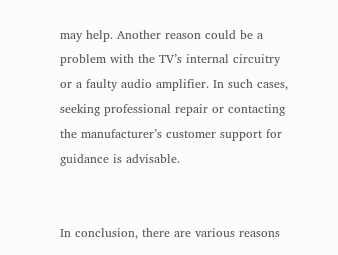may help. Another reason could be a problem with the TV’s internal circuitry or a faulty audio amplifier. In such cases, seeking professional repair or contacting the manufacturer’s customer support for guidance is advisable.


In conclusion, there are various reasons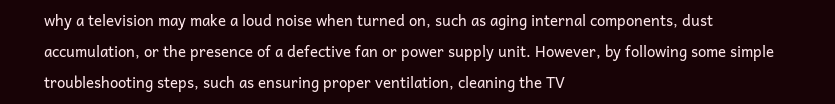why a television may make a loud noise when turned on, such as aging internal components, dust accumulation, or the presence of a defective fan or power supply unit. However, by following some simple troubleshooting steps, such as ensuring proper ventilation, cleaning the TV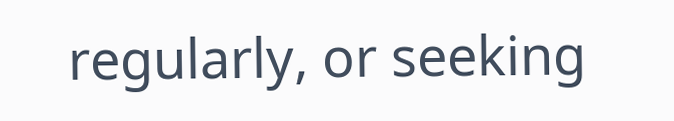regularly, or seeking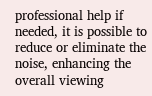professional help if needed, it is possible to reduce or eliminate the noise, enhancing the overall viewing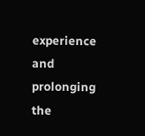experience and prolonging the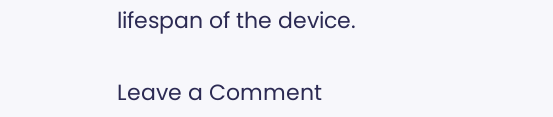lifespan of the device.

Leave a Comment